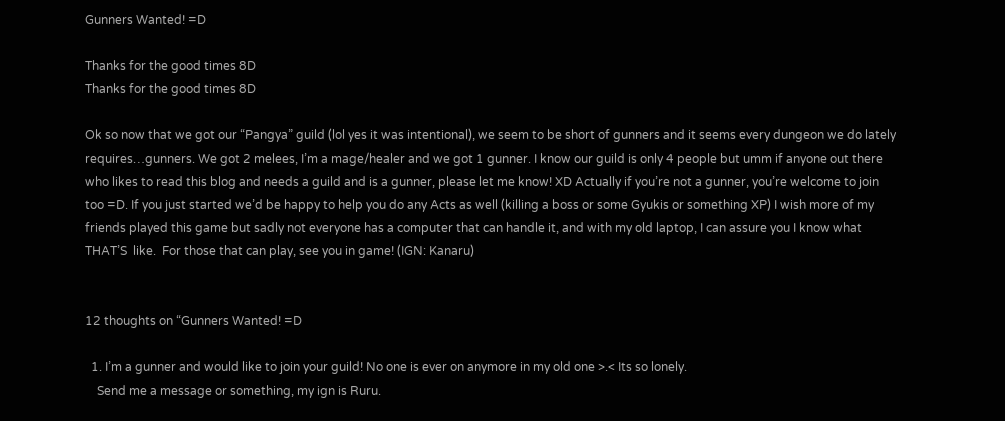Gunners Wanted! =D

Thanks for the good times 8D
Thanks for the good times 8D

Ok so now that we got our “Pangya” guild (lol yes it was intentional), we seem to be short of gunners and it seems every dungeon we do lately requires…gunners. We got 2 melees, I’m a mage/healer and we got 1 gunner. I know our guild is only 4 people but umm if anyone out there who likes to read this blog and needs a guild and is a gunner, please let me know! XD Actually if you’re not a gunner, you’re welcome to join too =D. If you just started we’d be happy to help you do any Acts as well (killing a boss or some Gyukis or something XP) I wish more of my friends played this game but sadly not everyone has a computer that can handle it, and with my old laptop, I can assure you I know what THAT’S  like.  For those that can play, see you in game! (IGN: Kanaru)


12 thoughts on “Gunners Wanted! =D

  1. I’m a gunner and would like to join your guild! No one is ever on anymore in my old one >.< Its so lonely.
    Send me a message or something, my ign is Ruru.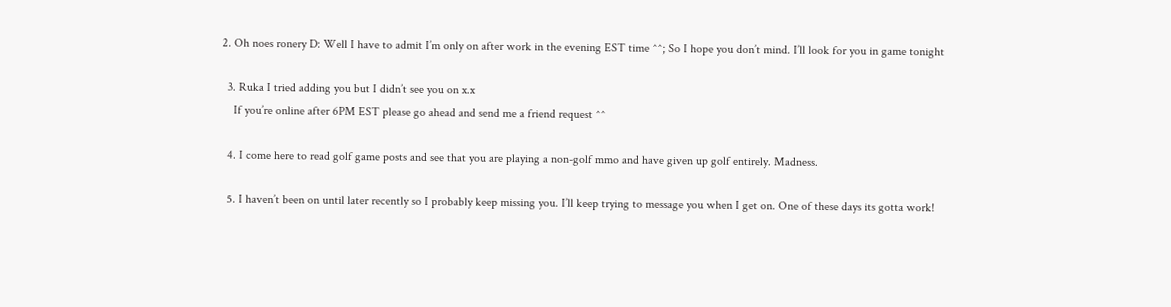2. Oh noes ronery D: Well I have to admit I’m only on after work in the evening EST time ^^; So I hope you don’t mind. I’ll look for you in game tonight

  3. Ruka I tried adding you but I didn’t see you on x.x
    If you’re online after 6PM EST please go ahead and send me a friend request ^^

  4. I come here to read golf game posts and see that you are playing a non-golf mmo and have given up golf entirely. Madness.

  5. I haven’t been on until later recently so I probably keep missing you. I’ll keep trying to message you when I get on. One of these days its gotta work!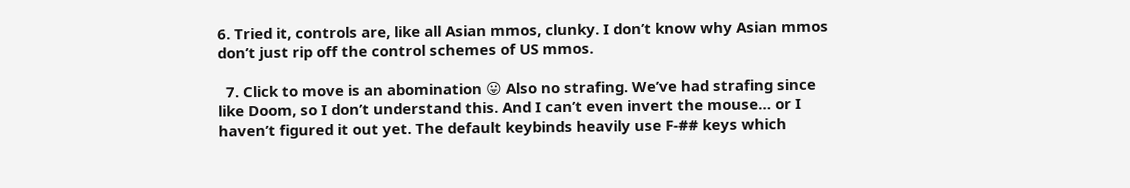6. Tried it, controls are, like all Asian mmos, clunky. I don’t know why Asian mmos don’t just rip off the control schemes of US mmos.

  7. Click to move is an abomination 😛 Also no strafing. We’ve had strafing since like Doom, so I don’t understand this. And I can’t even invert the mouse… or I haven’t figured it out yet. The default keybinds heavily use F-## keys which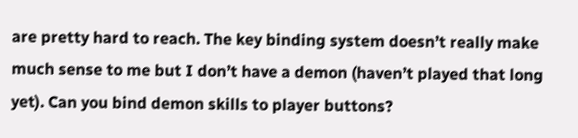are pretty hard to reach. The key binding system doesn’t really make much sense to me but I don’t have a demon (haven’t played that long yet). Can you bind demon skills to player buttons?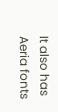It also has Aeria fonts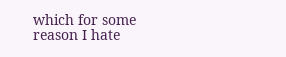which for some reason I hate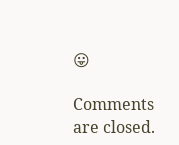😛

Comments are closed.